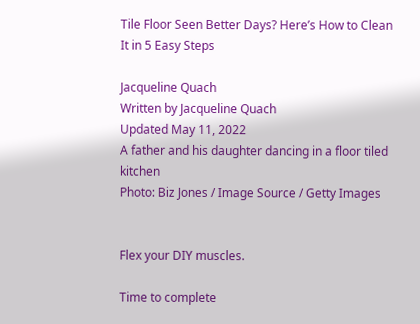Tile Floor Seen Better Days? Here’s How to Clean It in 5 Easy Steps

Jacqueline Quach
Written by Jacqueline Quach
Updated May 11, 2022
A father and his daughter dancing in a floor tiled kitchen
Photo: Biz Jones / Image Source / Getty Images


Flex your DIY muscles.

Time to complete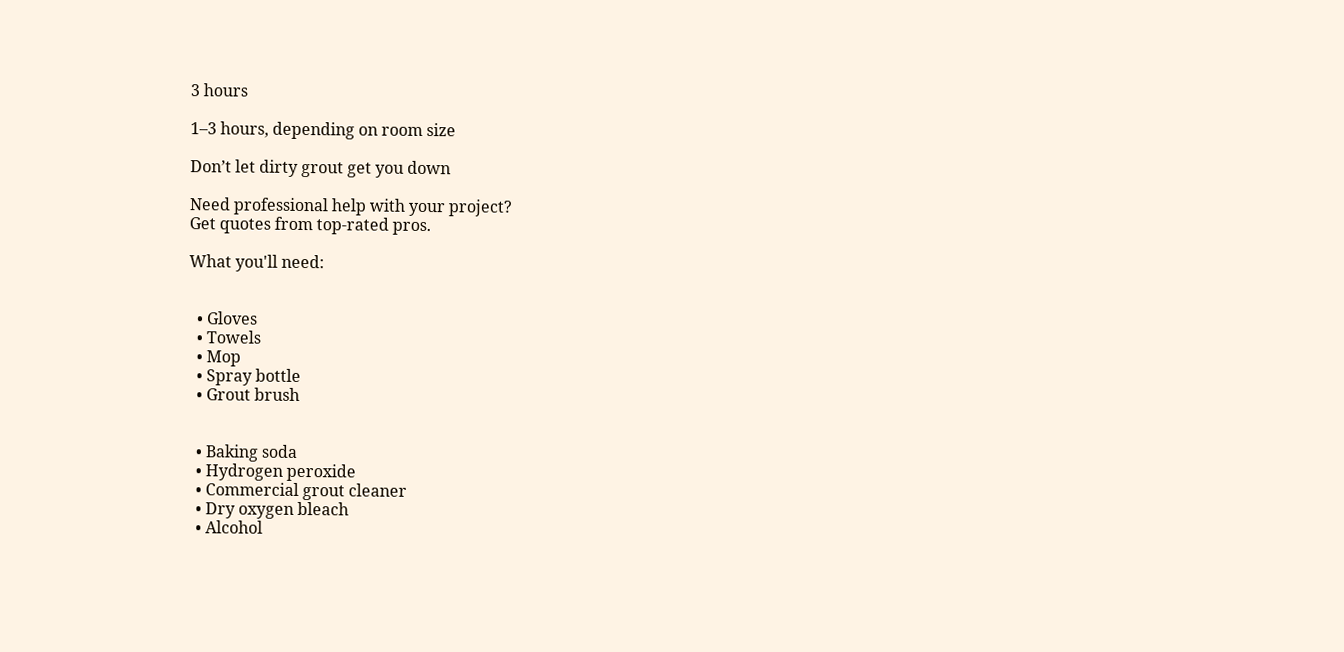3 hours

1–3 hours, depending on room size

Don’t let dirty grout get you down

Need professional help with your project?
Get quotes from top-rated pros.

What you'll need:


  • Gloves
  • Towels
  • Mop
  • Spray bottle
  • Grout brush


  • Baking soda
  • Hydrogen peroxide
  • Commercial grout cleaner
  • Dry oxygen bleach
  • Alcohol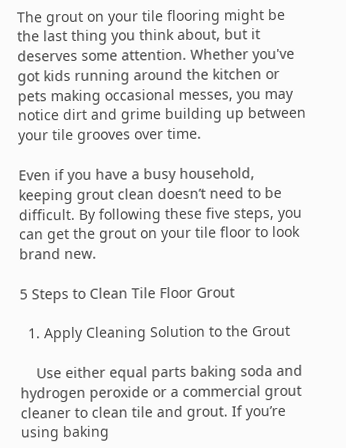The grout on your tile flooring might be the last thing you think about, but it deserves some attention. Whether you've got kids running around the kitchen or pets making occasional messes, you may notice dirt and grime building up between your tile grooves over time.

Even if you have a busy household, keeping grout clean doesn’t need to be difficult. By following these five steps, you can get the grout on your tile floor to look brand new.

5 Steps to Clean Tile Floor Grout

  1. Apply Cleaning Solution to the Grout

    Use either equal parts baking soda and hydrogen peroxide or a commercial grout cleaner to clean tile and grout. If you’re using baking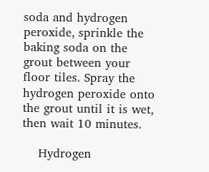soda and hydrogen peroxide, sprinkle the baking soda on the grout between your floor tiles. Spray the hydrogen peroxide onto the grout until it is wet, then wait 10 minutes.

    Hydrogen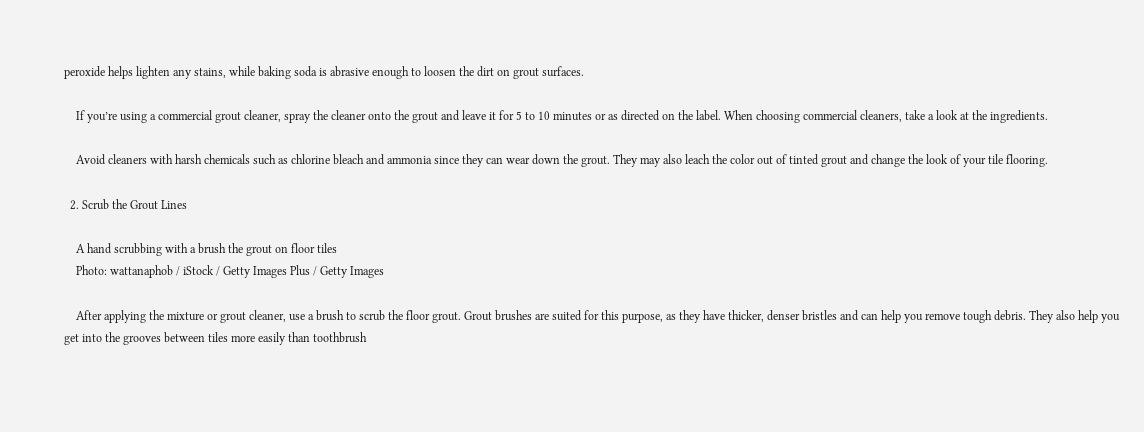peroxide helps lighten any stains, while baking soda is abrasive enough to loosen the dirt on grout surfaces.

    If you’re using a commercial grout cleaner, spray the cleaner onto the grout and leave it for 5 to 10 minutes or as directed on the label. When choosing commercial cleaners, take a look at the ingredients.

    Avoid cleaners with harsh chemicals such as chlorine bleach and ammonia since they can wear down the grout. They may also leach the color out of tinted grout and change the look of your tile flooring.

  2. Scrub the Grout Lines

    A hand scrubbing with a brush the grout on floor tiles
    Photo: wattanaphob / iStock / Getty Images Plus / Getty Images

    After applying the mixture or grout cleaner, use a brush to scrub the floor grout. Grout brushes are suited for this purpose, as they have thicker, denser bristles and can help you remove tough debris. They also help you get into the grooves between tiles more easily than toothbrush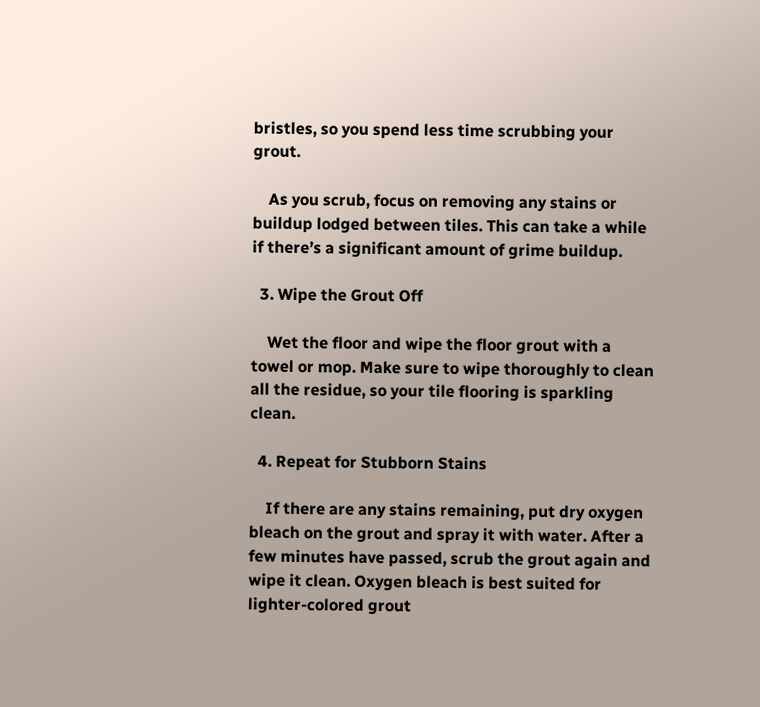bristles, so you spend less time scrubbing your grout.

    As you scrub, focus on removing any stains or buildup lodged between tiles. This can take a while if there’s a significant amount of grime buildup.

  3. Wipe the Grout Off

    Wet the floor and wipe the floor grout with a towel or mop. Make sure to wipe thoroughly to clean all the residue, so your tile flooring is sparkling clean.

  4. Repeat for Stubborn Stains

    If there are any stains remaining, put dry oxygen bleach on the grout and spray it with water. After a few minutes have passed, scrub the grout again and wipe it clean. Oxygen bleach is best suited for lighter-colored grout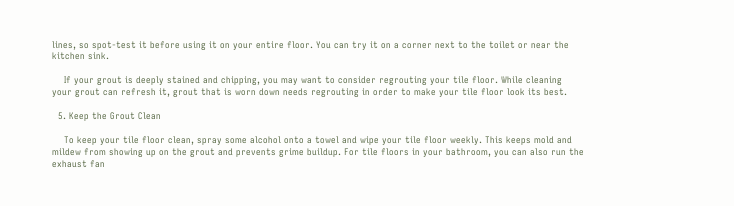lines, so spot-test it before using it on your entire floor. You can try it on a corner next to the toilet or near the kitchen sink.

    If your grout is deeply stained and chipping, you may want to consider regrouting your tile floor. While cleaning your grout can refresh it, grout that is worn down needs regrouting in order to make your tile floor look its best.

  5. Keep the Grout Clean

    To keep your tile floor clean, spray some alcohol onto a towel and wipe your tile floor weekly. This keeps mold and mildew from showing up on the grout and prevents grime buildup. For tile floors in your bathroom, you can also run the exhaust fan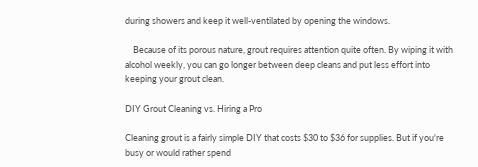during showers and keep it well-ventilated by opening the windows.

    Because of its porous nature, grout requires attention quite often. By wiping it with alcohol weekly, you can go longer between deep cleans and put less effort into keeping your grout clean.

DIY Grout Cleaning vs. Hiring a Pro

Cleaning grout is a fairly simple DIY that costs $30 to $36 for supplies. But if you're busy or would rather spend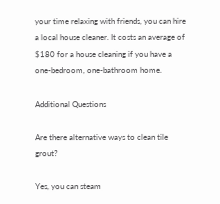your time relaxing with friends, you can hire a local house cleaner. It costs an average of $180 for a house cleaning if you have a one-bedroom, one-bathroom home.

Additional Questions

Are there alternative ways to clean tile grout?

Yes, you can steam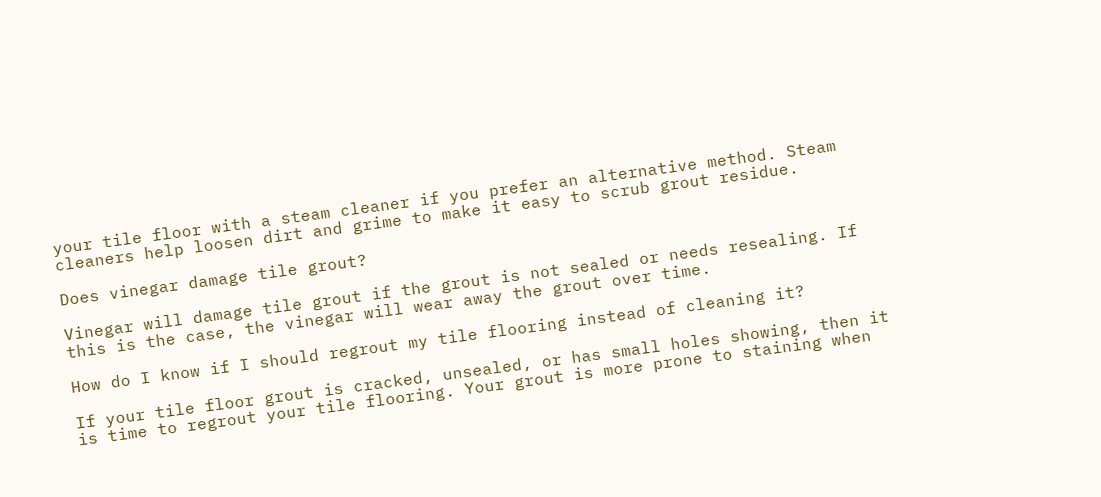your tile floor with a steam cleaner if you prefer an alternative method. Steam cleaners help loosen dirt and grime to make it easy to scrub grout residue.

Does vinegar damage tile grout?

Vinegar will damage tile grout if the grout is not sealed or needs resealing. If this is the case, the vinegar will wear away the grout over time.

How do I know if I should regrout my tile flooring instead of cleaning it?

If your tile floor grout is cracked, unsealed, or has small holes showing, then it is time to regrout your tile flooring. Your grout is more prone to staining when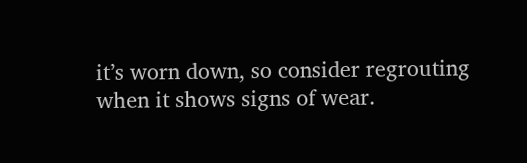it’s worn down, so consider regrouting when it shows signs of wear.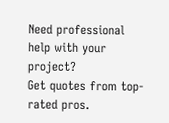Need professional help with your project?
Get quotes from top-rated pros.